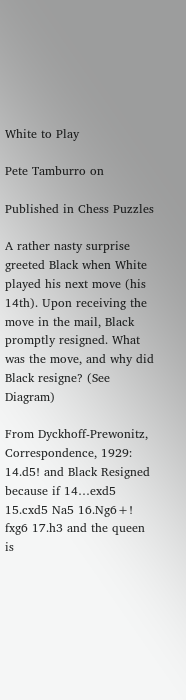White to Play

Pete Tamburro on

Published in Chess Puzzles

A rather nasty surprise greeted Black when White played his next move (his 14th). Upon receiving the move in the mail, Black promptly resigned. What was the move, and why did Black resigne? (See Diagram)

From Dyckhoff-Prewonitz, Correspondence, 1929: 14.d5! and Black Resigned because if 14…exd5 15.cxd5 Na5 16.Ng6+! fxg6 17.h3 and the queen is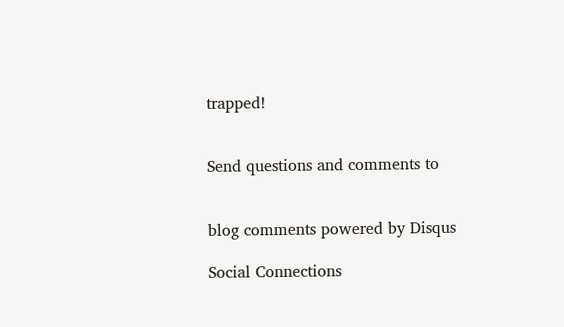trapped!


Send questions and comments to


blog comments powered by Disqus

Social Connections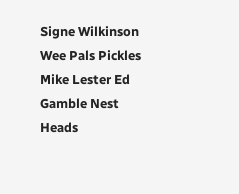Signe Wilkinson Wee Pals Pickles Mike Lester Ed Gamble Nest Heads